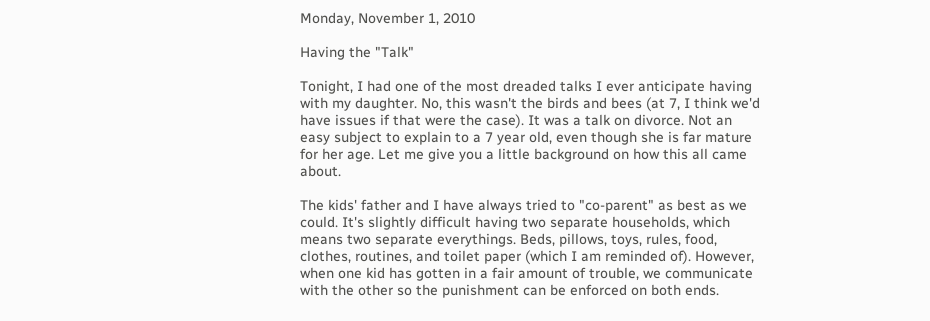Monday, November 1, 2010

Having the "Talk"

Tonight, I had one of the most dreaded talks I ever anticipate having with my daughter. No, this wasn't the birds and bees (at 7, I think we'd have issues if that were the case). It was a talk on divorce. Not an easy subject to explain to a 7 year old, even though she is far mature for her age. Let me give you a little background on how this all came about.

The kids' father and I have always tried to "co-parent" as best as we could. It's slightly difficult having two separate households, which means two separate everythings. Beds, pillows, toys, rules, food, clothes, routines, and toilet paper (which I am reminded of). However, when one kid has gotten in a fair amount of trouble, we communicate with the other so the punishment can be enforced on both ends.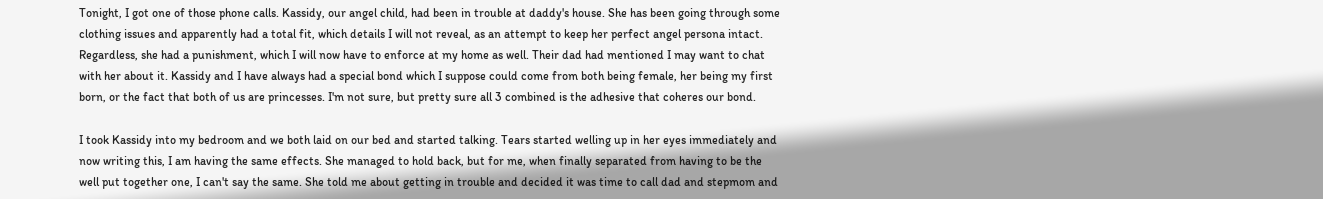Tonight, I got one of those phone calls. Kassidy, our angel child, had been in trouble at daddy's house. She has been going through some clothing issues and apparently had a total fit, which details I will not reveal, as an attempt to keep her perfect angel persona intact. Regardless, she had a punishment, which I will now have to enforce at my home as well. Their dad had mentioned I may want to chat with her about it. Kassidy and I have always had a special bond which I suppose could come from both being female, her being my first born, or the fact that both of us are princesses. I'm not sure, but pretty sure all 3 combined is the adhesive that coheres our bond.

I took Kassidy into my bedroom and we both laid on our bed and started talking. Tears started welling up in her eyes immediately and now writing this, I am having the same effects. She managed to hold back, but for me, when finally separated from having to be the well put together one, I can't say the same. She told me about getting in trouble and decided it was time to call dad and stepmom and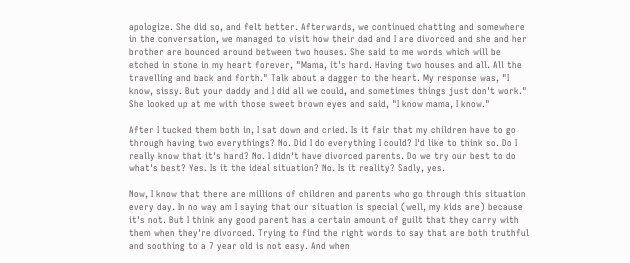apologize. She did so, and felt better. Afterwards, we continued chatting and somewhere in the conversation, we managed to visit how their dad and I are divorced and she and her brother are bounced around between two houses. She said to me words which will be etched in stone in my heart forever, "Mama, it's hard. Having two houses and all. All the travelling and back and forth." Talk about a dagger to the heart. My response was, "I know, sissy. But your daddy and I did all we could, and sometimes things just don't work." She looked up at me with those sweet brown eyes and said, "I know mama, I know."

After I tucked them both in, I sat down and cried. Is it fair that my children have to go through having two everythings? No. Did I do everything I could? I'd like to think so. Do I really know that it's hard? No. I didn't have divorced parents. Do we try our best to do what's best? Yes. Is it the ideal situation? No. Is it reality? Sadly, yes.

Now, I know that there are millions of children and parents who go through this situation every day. In no way am I saying that our situation is special (well, my kids are) because it's not. But I think any good parent has a certain amount of guilt that they carry with them when they're divorced. Trying to find the right words to say that are both truthful and soothing to a 7 year old is not easy. And when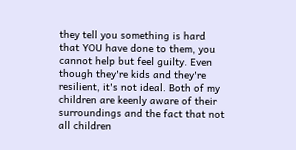they tell you something is hard that YOU have done to them, you cannot help but feel guilty. Even though they're kids and they're resilient, it's not ideal. Both of my children are keenly aware of their surroundings and the fact that not all children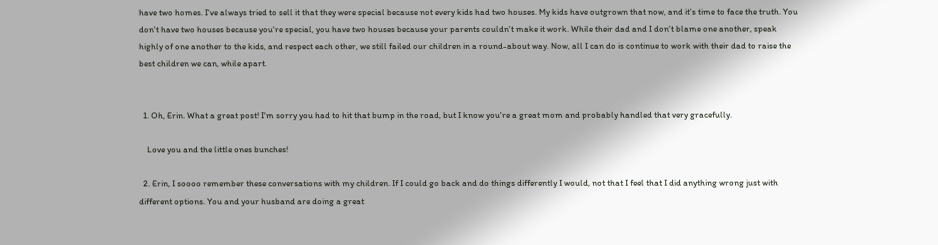have two homes. I've always tried to sell it that they were special because not every kids had two houses. My kids have outgrown that now, and it's time to face the truth. You don't have two houses because you're special, you have two houses because your parents couldn't make it work. While their dad and I don't blame one another, speak highly of one another to the kids, and respect each other, we still failed our children in a round-about way. Now, all I can do is continue to work with their dad to raise the best children we can, while apart.


  1. Oh, Erin. What a great post! I'm sorry you had to hit that bump in the road, but I know you're a great mom and probably handled that very gracefully.

    Love you and the little ones bunches!

  2. Erin, I soooo remember these conversations with my children. If I could go back and do things differently I would, not that I feel that I did anything wrong just with different options. You and your husband are doing a great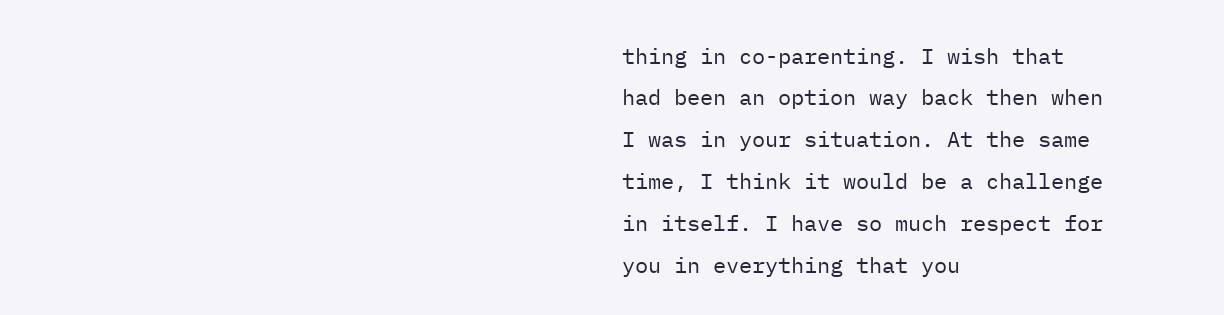thing in co-parenting. I wish that had been an option way back then when I was in your situation. At the same time, I think it would be a challenge in itself. I have so much respect for you in everything that you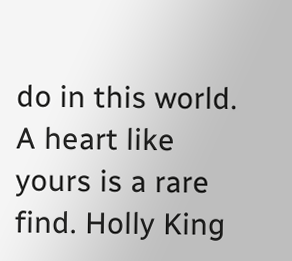do in this world. A heart like yours is a rare find. Holly King